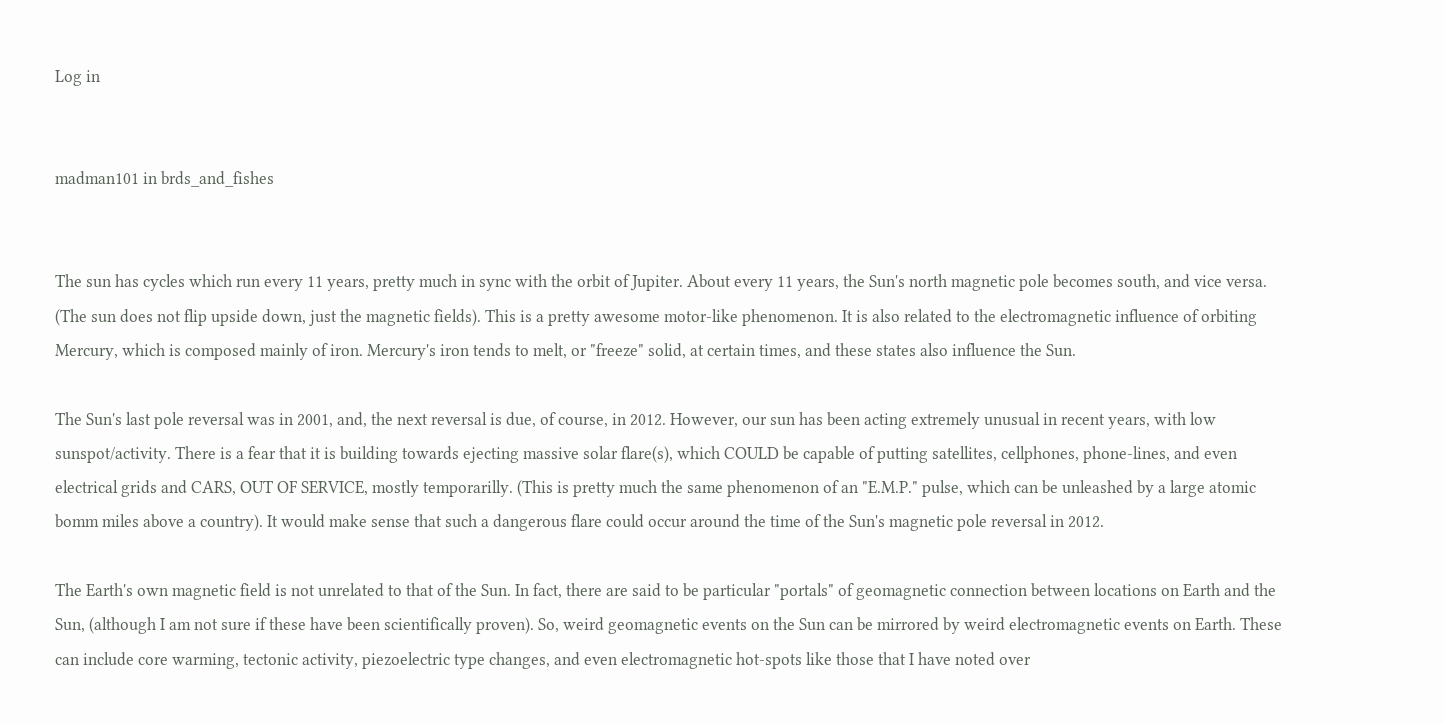Log in


madman101 in brds_and_fishes


The sun has cycles which run every 11 years, pretty much in sync with the orbit of Jupiter. About every 11 years, the Sun's north magnetic pole becomes south, and vice versa. (The sun does not flip upside down, just the magnetic fields). This is a pretty awesome motor-like phenomenon. It is also related to the electromagnetic influence of orbiting Mercury, which is composed mainly of iron. Mercury's iron tends to melt, or "freeze" solid, at certain times, and these states also influence the Sun.

The Sun's last pole reversal was in 2001, and, the next reversal is due, of course, in 2012. However, our sun has been acting extremely unusual in recent years, with low sunspot/activity. There is a fear that it is building towards ejecting massive solar flare(s), which COULD be capable of putting satellites, cellphones, phone-lines, and even electrical grids and CARS, OUT OF SERVICE, mostly temporarilly. (This is pretty much the same phenomenon of an "E.M.P." pulse, which can be unleashed by a large atomic bomm miles above a country). It would make sense that such a dangerous flare could occur around the time of the Sun's magnetic pole reversal in 2012.

The Earth's own magnetic field is not unrelated to that of the Sun. In fact, there are said to be particular "portals" of geomagnetic connection between locations on Earth and the Sun, (although I am not sure if these have been scientifically proven). So, weird geomagnetic events on the Sun can be mirrored by weird electromagnetic events on Earth. These can include core warming, tectonic activity, piezoelectric type changes, and even electromagnetic hot-spots like those that I have noted over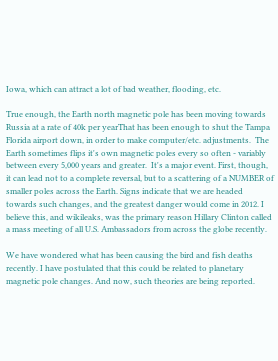Iowa, which can attract a lot of bad weather, flooding, etc.

True enough, the Earth north magnetic pole has been moving towards Russia at a rate of 40k per yearThat has been enough to shut the Tampa Florida airport down, in order to make computer/etc. adjustments.  The Earth sometimes flips it's own magnetic poles every so often - variably between every 5,000 years and greater.  It's a major event. First, though, it can lead not to a complete reversal, but to a scattering of a NUMBER of smaller poles across the Earth. Signs indicate that we are headed towards such changes, and the greatest danger would come in 2012. I believe this, and wikileaks, was the primary reason Hillary Clinton called a mass meeting of all U.S. Ambassadors from across the globe recently.

We have wondered what has been causing the bird and fish deaths recently. I have postulated that this could be related to planetary magnetic pole changes. And now, such theories are being reported.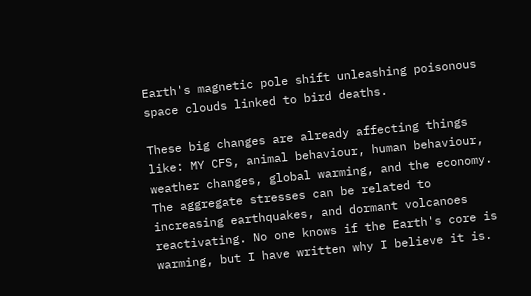Earth's magnetic pole shift unleashing poisonous space clouds linked to bird deaths.

These big changes are already affecting things like: MY CFS, animal behaviour, human behaviour, weather changes, global warming, and the economy. The aggregate stresses can be related to increasing earthquakes, and dormant volcanoes reactivating. No one knows if the Earth's core is warming, but I have written why I believe it is.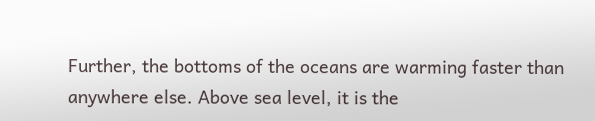Further, the bottoms of the oceans are warming faster than anywhere else. Above sea level, it is the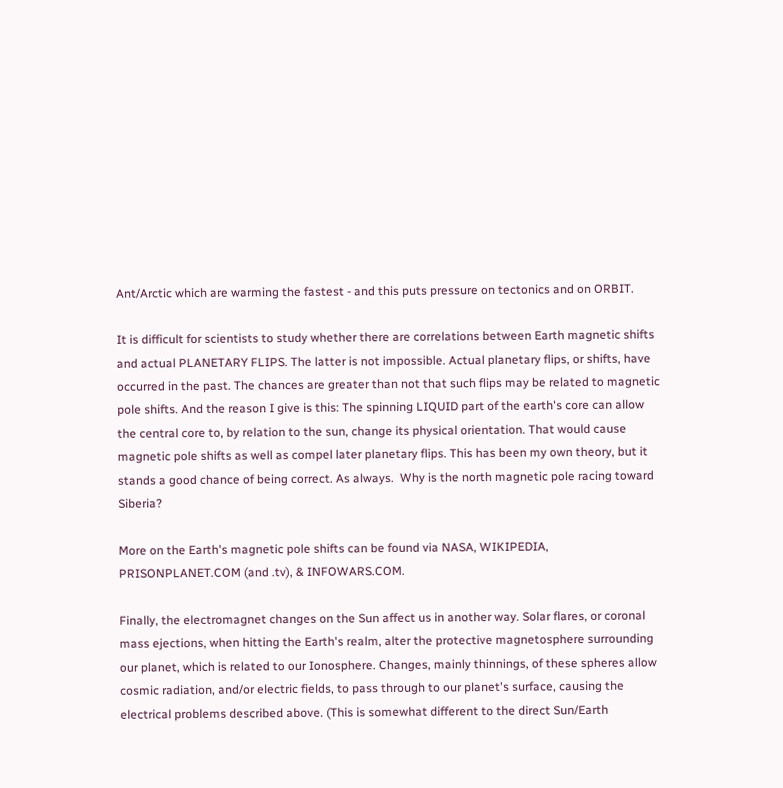Ant/Arctic which are warming the fastest - and this puts pressure on tectonics and on ORBIT.

It is difficult for scientists to study whether there are correlations between Earth magnetic shifts and actual PLANETARY FLIPS. The latter is not impossible. Actual planetary flips, or shifts, have occurred in the past. The chances are greater than not that such flips may be related to magnetic pole shifts. And the reason I give is this: The spinning LIQUID part of the earth's core can allow the central core to, by relation to the sun, change its physical orientation. That would cause magnetic pole shifts as well as compel later planetary flips. This has been my own theory, but it stands a good chance of being correct. As always.  Why is the north magnetic pole racing toward Siberia?

More on the Earth's magnetic pole shifts can be found via NASA, WIKIPEDIA, PRISONPLANET.COM (and .tv), & INFOWARS.COM.

Finally, the electromagnet changes on the Sun affect us in another way. Solar flares, or coronal mass ejections, when hitting the Earth's realm, alter the protective magnetosphere surrounding our planet, which is related to our Ionosphere. Changes, mainly thinnings, of these spheres allow cosmic radiation, and/or electric fields, to pass through to our planet's surface, causing the electrical problems described above. (This is somewhat different to the direct Sun/Earth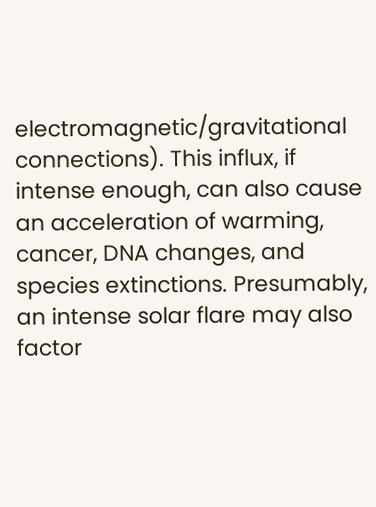electromagnetic/gravitational connections). This influx, if intense enough, can also cause an acceleration of warming, cancer, DNA changes, and species extinctions. Presumably, an intense solar flare may also factor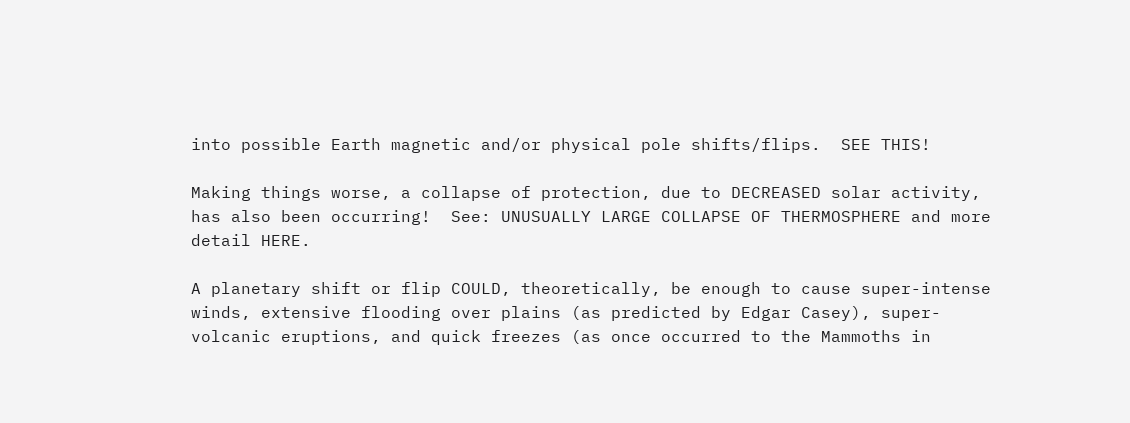into possible Earth magnetic and/or physical pole shifts/flips.  SEE THIS!

Making things worse, a collapse of protection, due to DECREASED solar activity, has also been occurring!  See: UNUSUALLY LARGE COLLAPSE OF THERMOSPHERE and more detail HERE.

A planetary shift or flip COULD, theoretically, be enough to cause super-intense winds, extensive flooding over plains (as predicted by Edgar Casey), super-volcanic eruptions, and quick freezes (as once occurred to the Mammoths in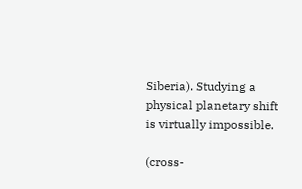Siberia). Studying a physical planetary shift is virtually impossible.

(cross-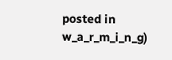posted in w_a_r_m_i_n_g)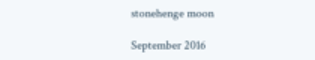stonehenge moon

September 2016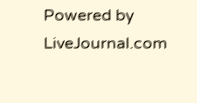Powered by LiveJournal.com